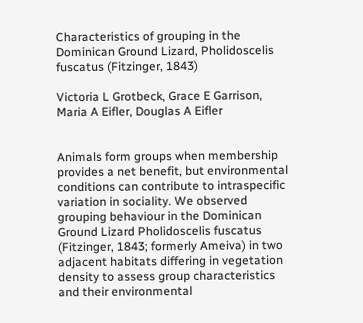Characteristics of grouping in the Dominican Ground Lizard, Pholidoscelis fuscatus (Fitzinger, 1843)

Victoria L Grotbeck, Grace E Garrison, Maria A Eifler, Douglas A Eifler


Animals form groups when membership provides a net benefit, but environmental conditions can contribute to intraspecific variation in sociality. We observed grouping behaviour in the Dominican Ground Lizard Pholidoscelis fuscatus (Fitzinger, 1843; formerly Ameiva) in two adjacent habitats differing in vegetation density to assess group characteristics and their environmental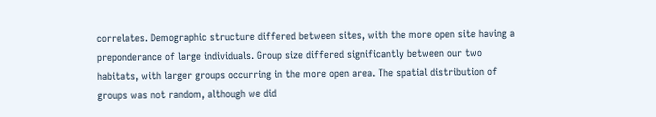correlates. Demographic structure differed between sites, with the more open site having a preponderance of large individuals. Group size differed significantly between our two habitats, with larger groups occurring in the more open area. The spatial distribution of groups was not random, although we did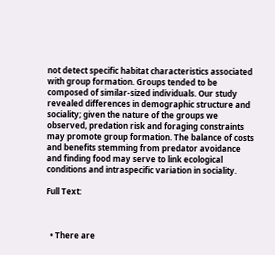not detect specific habitat characteristics associated with group formation. Groups tended to be composed of similar-sized individuals. Our study revealed differences in demographic structure and sociality; given the nature of the groups we observed, predation risk and foraging constraints may promote group formation. The balance of costs and benefits stemming from predator avoidance and finding food may serve to link ecological conditions and intraspecific variation in sociality.

Full Text:



  • There are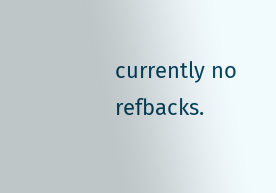currently no refbacks.